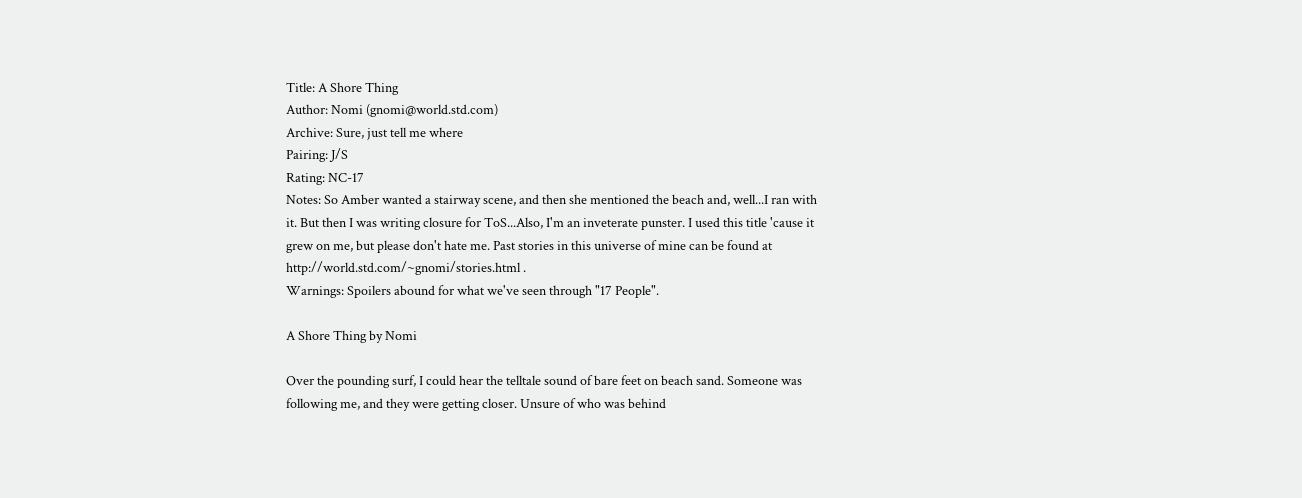Title: A Shore Thing
Author: Nomi (gnomi@world.std.com)
Archive: Sure, just tell me where
Pairing: J/S
Rating: NC-17
Notes: So Amber wanted a stairway scene, and then she mentioned the beach and, well...I ran with it. But then I was writing closure for ToS...Also, I'm an inveterate punster. I used this title 'cause it grew on me, but please don't hate me. Past stories in this universe of mine can be found at http://world.std.com/~gnomi/stories.html .
Warnings: Spoilers abound for what we've seen through "17 People".

A Shore Thing by Nomi

Over the pounding surf, I could hear the telltale sound of bare feet on beach sand. Someone was following me, and they were getting closer. Unsure of who was behind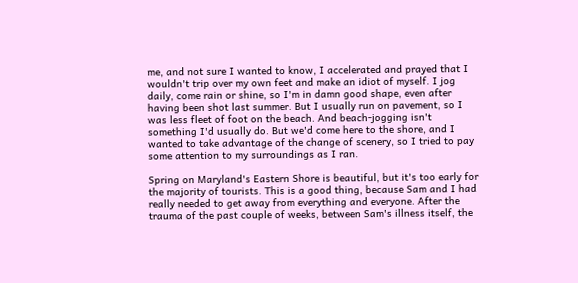me, and not sure I wanted to know, I accelerated and prayed that I wouldn't trip over my own feet and make an idiot of myself. I jog daily, come rain or shine, so I'm in damn good shape, even after having been shot last summer. But I usually run on pavement, so I was less fleet of foot on the beach. And beach-jogging isn't something I'd usually do. But we'd come here to the shore, and I wanted to take advantage of the change of scenery, so I tried to pay some attention to my surroundings as I ran.

Spring on Maryland's Eastern Shore is beautiful, but it's too early for the majority of tourists. This is a good thing, because Sam and I had really needed to get away from everything and everyone. After the trauma of the past couple of weeks, between Sam's illness itself, the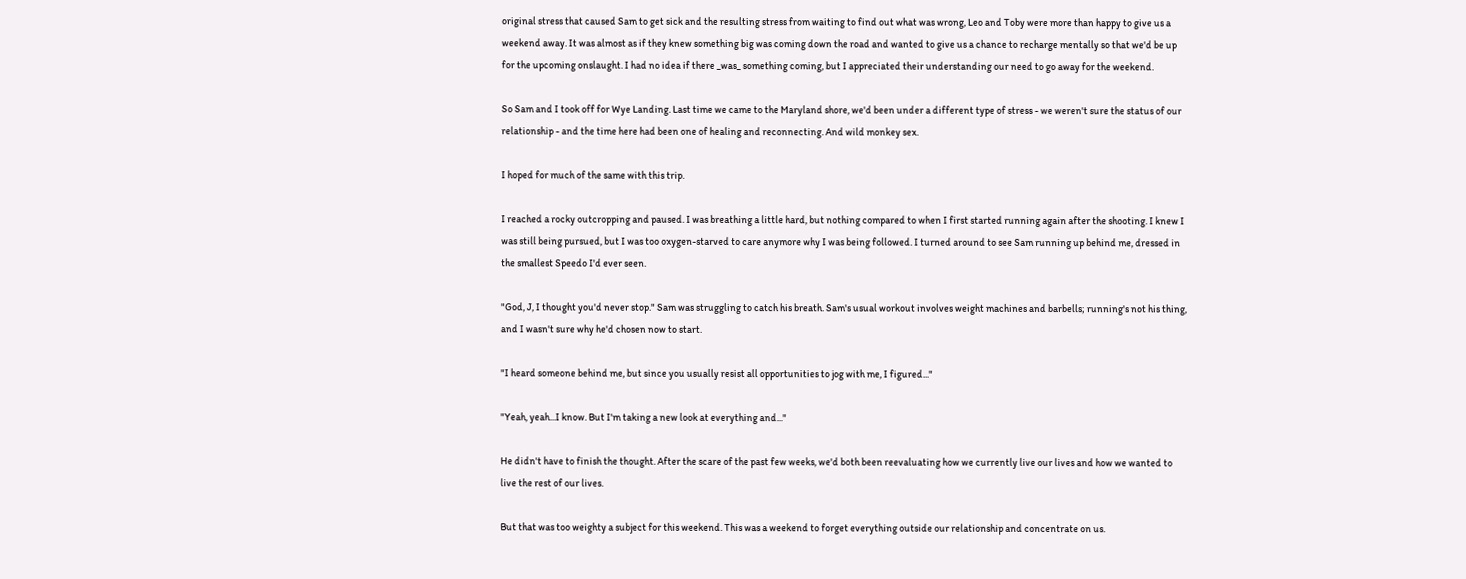original stress that caused Sam to get sick and the resulting stress from waiting to find out what was wrong, Leo and Toby were more than happy to give us a weekend away. It was almost as if they knew something big was coming down the road and wanted to give us a chance to recharge mentally so that we'd be up for the upcoming onslaught. I had no idea if there _was_ something coming, but I appreciated their understanding our need to go away for the weekend.

So Sam and I took off for Wye Landing. Last time we came to the Maryland shore, we'd been under a different type of stress - we weren't sure the status of our relationship - and the time here had been one of healing and reconnecting. And wild monkey sex.

I hoped for much of the same with this trip.

I reached a rocky outcropping and paused. I was breathing a little hard, but nothing compared to when I first started running again after the shooting. I knew I was still being pursued, but I was too oxygen-starved to care anymore why I was being followed. I turned around to see Sam running up behind me, dressed in the smallest Speedo I'd ever seen.

"God, J, I thought you'd never stop." Sam was struggling to catch his breath. Sam's usual workout involves weight machines and barbells; running's not his thing, and I wasn't sure why he'd chosen now to start.

"I heard someone behind me, but since you usually resist all opportunities to jog with me, I figured..."

"Yeah, yeah...I know. But I'm taking a new look at everything and..."

He didn't have to finish the thought. After the scare of the past few weeks, we'd both been reevaluating how we currently live our lives and how we wanted to live the rest of our lives.

But that was too weighty a subject for this weekend. This was a weekend to forget everything outside our relationship and concentrate on us.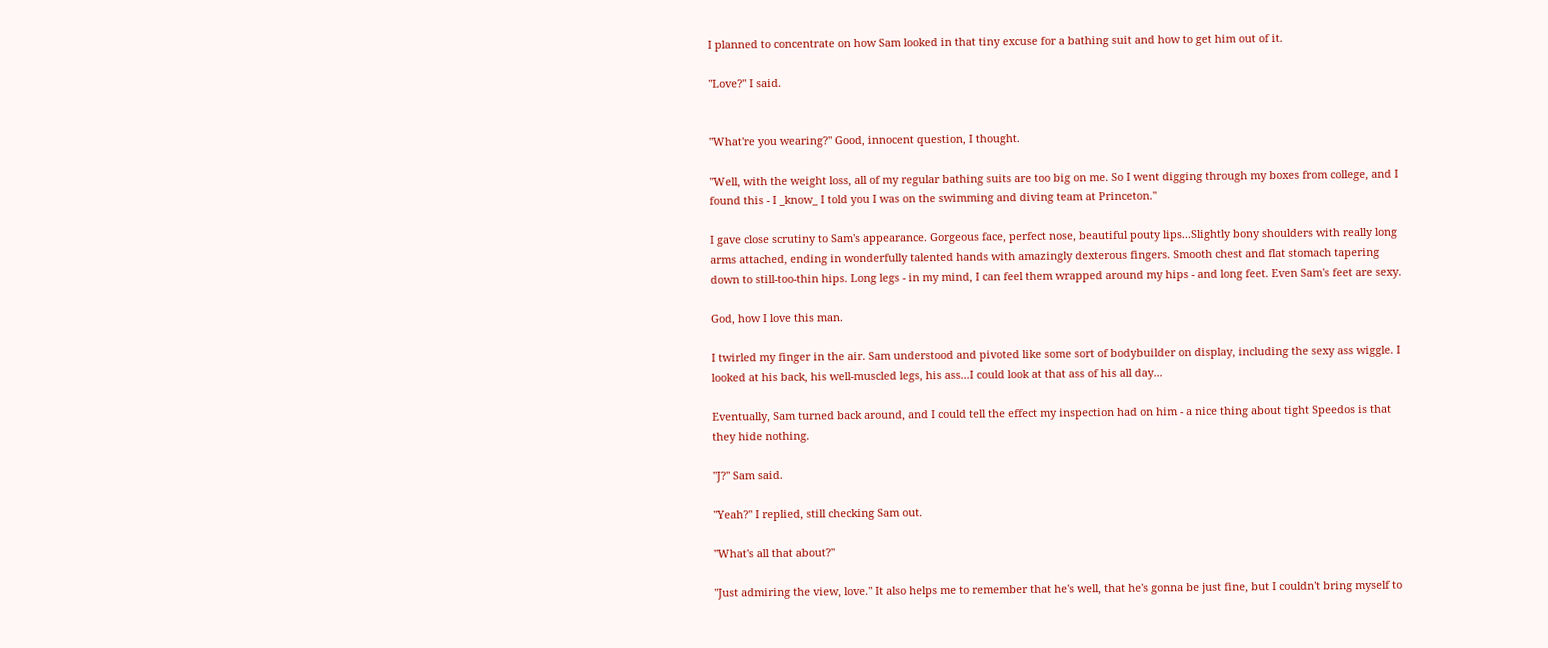I planned to concentrate on how Sam looked in that tiny excuse for a bathing suit and how to get him out of it.

"Love?" I said.


"What're you wearing?" Good, innocent question, I thought.

"Well, with the weight loss, all of my regular bathing suits are too big on me. So I went digging through my boxes from college, and I found this - I _know_ I told you I was on the swimming and diving team at Princeton."

I gave close scrutiny to Sam's appearance. Gorgeous face, perfect nose, beautiful pouty lips...Slightly bony shoulders with really long arms attached, ending in wonderfully talented hands with amazingly dexterous fingers. Smooth chest and flat stomach tapering down to still-too-thin hips. Long legs - in my mind, I can feel them wrapped around my hips - and long feet. Even Sam's feet are sexy.

God, how I love this man.

I twirled my finger in the air. Sam understood and pivoted like some sort of bodybuilder on display, including the sexy ass wiggle. I looked at his back, his well-muscled legs, his ass...I could look at that ass of his all day...

Eventually, Sam turned back around, and I could tell the effect my inspection had on him - a nice thing about tight Speedos is that they hide nothing.

"J?" Sam said.

"Yeah?" I replied, still checking Sam out.

"What's all that about?"

"Just admiring the view, love." It also helps me to remember that he's well, that he's gonna be just fine, but I couldn't bring myself to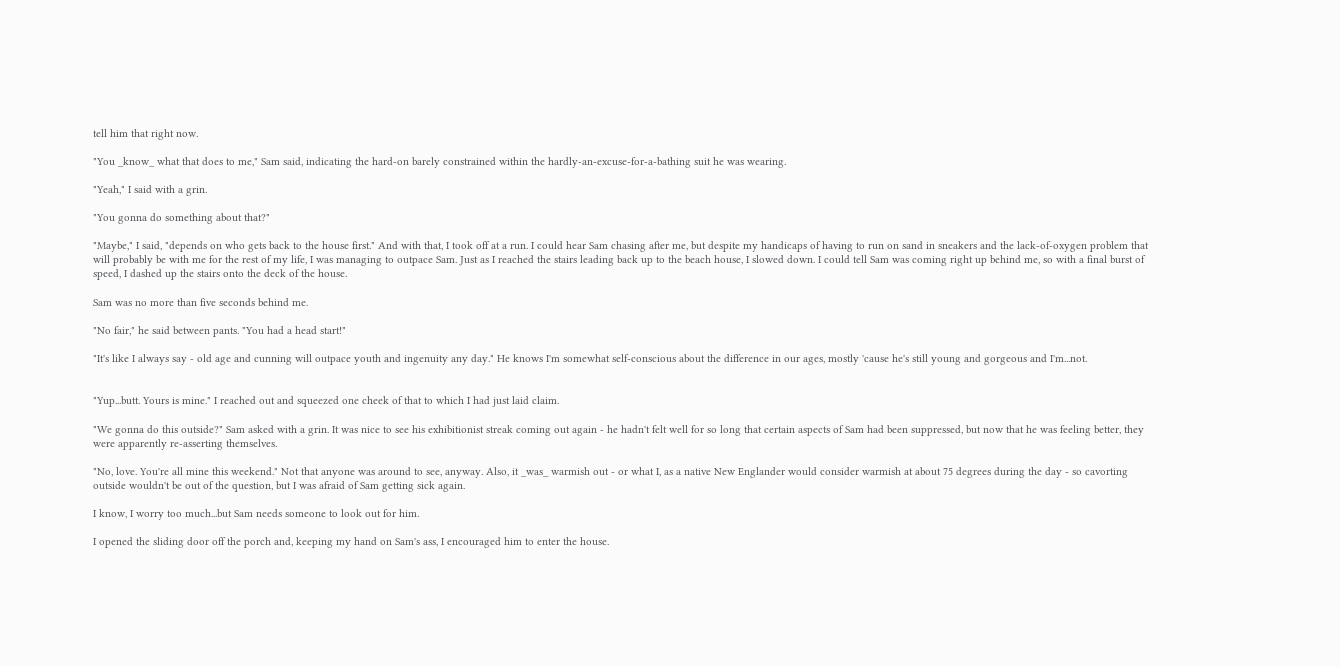tell him that right now.

"You _know_ what that does to me," Sam said, indicating the hard-on barely constrained within the hardly-an-excuse-for-a-bathing suit he was wearing.

"Yeah," I said with a grin.

"You gonna do something about that?"

"Maybe," I said, "depends on who gets back to the house first." And with that, I took off at a run. I could hear Sam chasing after me, but despite my handicaps of having to run on sand in sneakers and the lack-of-oxygen problem that will probably be with me for the rest of my life, I was managing to outpace Sam. Just as I reached the stairs leading back up to the beach house, I slowed down. I could tell Sam was coming right up behind me, so with a final burst of speed, I dashed up the stairs onto the deck of the house.

Sam was no more than five seconds behind me.

"No fair," he said between pants. "You had a head start!"

"It's like I always say - old age and cunning will outpace youth and ingenuity any day." He knows I'm somewhat self-conscious about the difference in our ages, mostly 'cause he's still young and gorgeous and I'm...not.


"Yup...butt. Yours is mine." I reached out and squeezed one cheek of that to which I had just laid claim.

"We gonna do this outside?" Sam asked with a grin. It was nice to see his exhibitionist streak coming out again - he hadn't felt well for so long that certain aspects of Sam had been suppressed, but now that he was feeling better, they were apparently re-asserting themselves.

"No, love. You're all mine this weekend." Not that anyone was around to see, anyway. Also, it _was_ warmish out - or what I, as a native New Englander would consider warmish at about 75 degrees during the day - so cavorting outside wouldn't be out of the question, but I was afraid of Sam getting sick again.

I know, I worry too much...but Sam needs someone to look out for him.

I opened the sliding door off the porch and, keeping my hand on Sam's ass, I encouraged him to enter the house.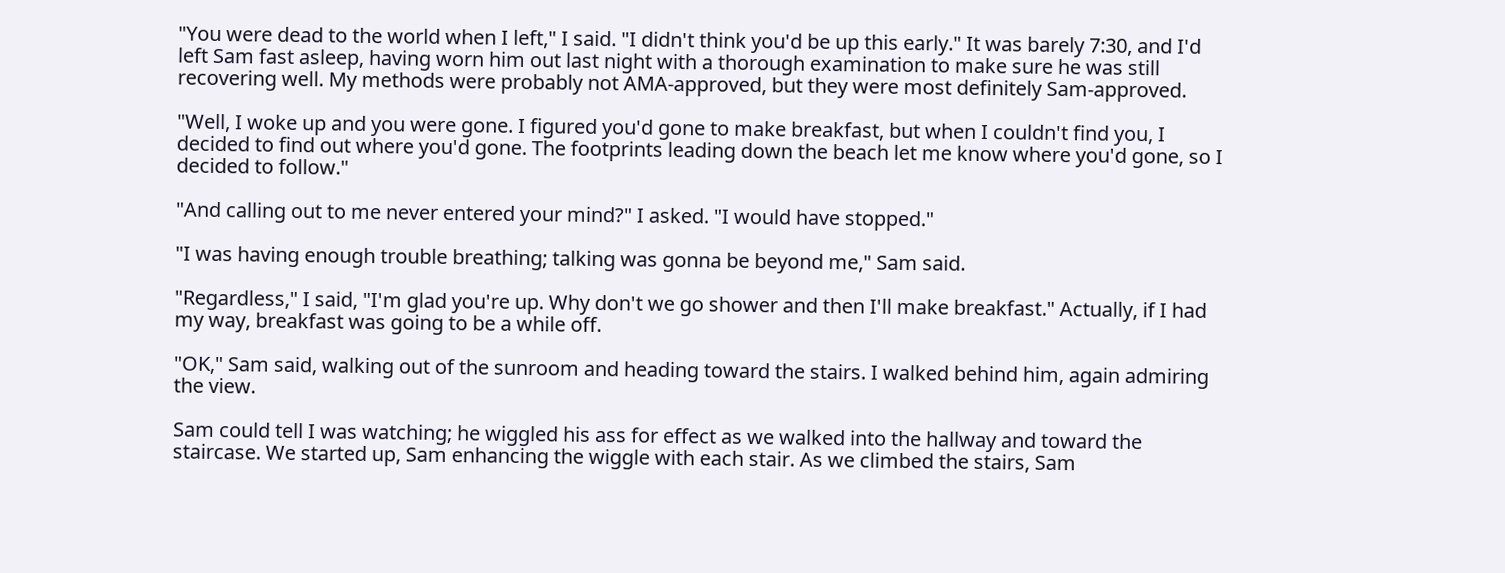"You were dead to the world when I left," I said. "I didn't think you'd be up this early." It was barely 7:30, and I'd left Sam fast asleep, having worn him out last night with a thorough examination to make sure he was still recovering well. My methods were probably not AMA-approved, but they were most definitely Sam-approved.

"Well, I woke up and you were gone. I figured you'd gone to make breakfast, but when I couldn't find you, I decided to find out where you'd gone. The footprints leading down the beach let me know where you'd gone, so I decided to follow."

"And calling out to me never entered your mind?" I asked. "I would have stopped."

"I was having enough trouble breathing; talking was gonna be beyond me," Sam said.

"Regardless," I said, "I'm glad you're up. Why don't we go shower and then I'll make breakfast." Actually, if I had my way, breakfast was going to be a while off.

"OK," Sam said, walking out of the sunroom and heading toward the stairs. I walked behind him, again admiring the view.

Sam could tell I was watching; he wiggled his ass for effect as we walked into the hallway and toward the staircase. We started up, Sam enhancing the wiggle with each stair. As we climbed the stairs, Sam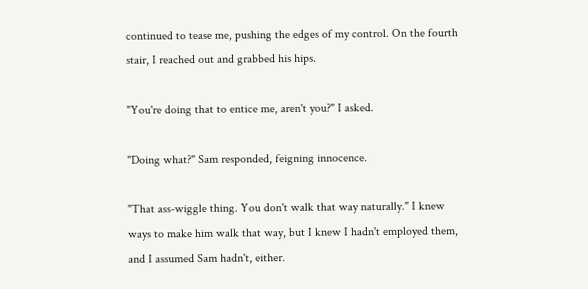continued to tease me, pushing the edges of my control. On the fourth stair, I reached out and grabbed his hips.

"You're doing that to entice me, aren't you?" I asked.

"Doing what?" Sam responded, feigning innocence.

"That ass-wiggle thing. You don't walk that way naturally." I knew ways to make him walk that way, but I knew I hadn't employed them, and I assumed Sam hadn't, either.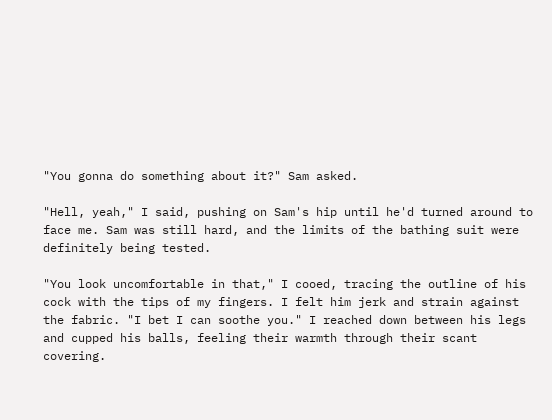"You gonna do something about it?" Sam asked.

"Hell, yeah," I said, pushing on Sam's hip until he'd turned around to face me. Sam was still hard, and the limits of the bathing suit were definitely being tested.

"You look uncomfortable in that," I cooed, tracing the outline of his cock with the tips of my fingers. I felt him jerk and strain against the fabric. "I bet I can soothe you." I reached down between his legs and cupped his balls, feeling their warmth through their scant covering.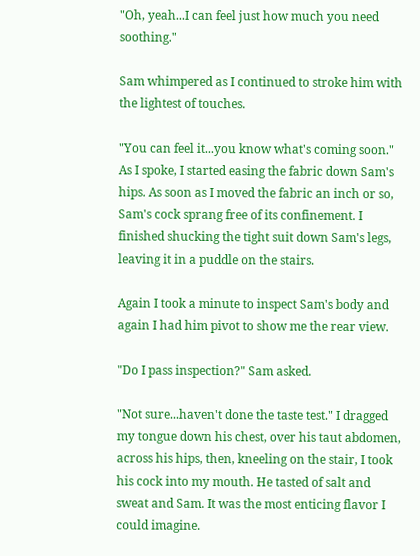"Oh, yeah...I can feel just how much you need soothing."

Sam whimpered as I continued to stroke him with the lightest of touches.

"You can feel it...you know what's coming soon." As I spoke, I started easing the fabric down Sam's hips. As soon as I moved the fabric an inch or so, Sam's cock sprang free of its confinement. I finished shucking the tight suit down Sam's legs, leaving it in a puddle on the stairs.

Again I took a minute to inspect Sam's body and again I had him pivot to show me the rear view.

"Do I pass inspection?" Sam asked.

"Not sure...haven't done the taste test." I dragged my tongue down his chest, over his taut abdomen, across his hips, then, kneeling on the stair, I took his cock into my mouth. He tasted of salt and sweat and Sam. It was the most enticing flavor I could imagine.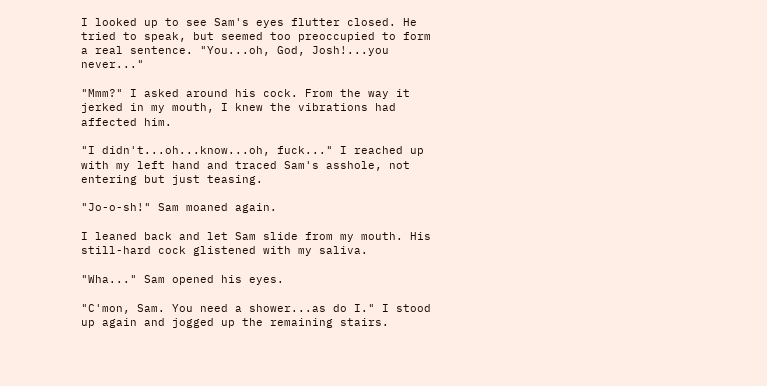I looked up to see Sam's eyes flutter closed. He tried to speak, but seemed too preoccupied to form a real sentence. "You...oh, God, Josh!...you never..."

"Mmm?" I asked around his cock. From the way it jerked in my mouth, I knew the vibrations had affected him.

"I didn't...oh...know...oh, fuck..." I reached up with my left hand and traced Sam's asshole, not entering but just teasing.

"Jo-o-sh!" Sam moaned again.

I leaned back and let Sam slide from my mouth. His still-hard cock glistened with my saliva.

"Wha..." Sam opened his eyes.

"C'mon, Sam. You need a shower...as do I." I stood up again and jogged up the remaining stairs.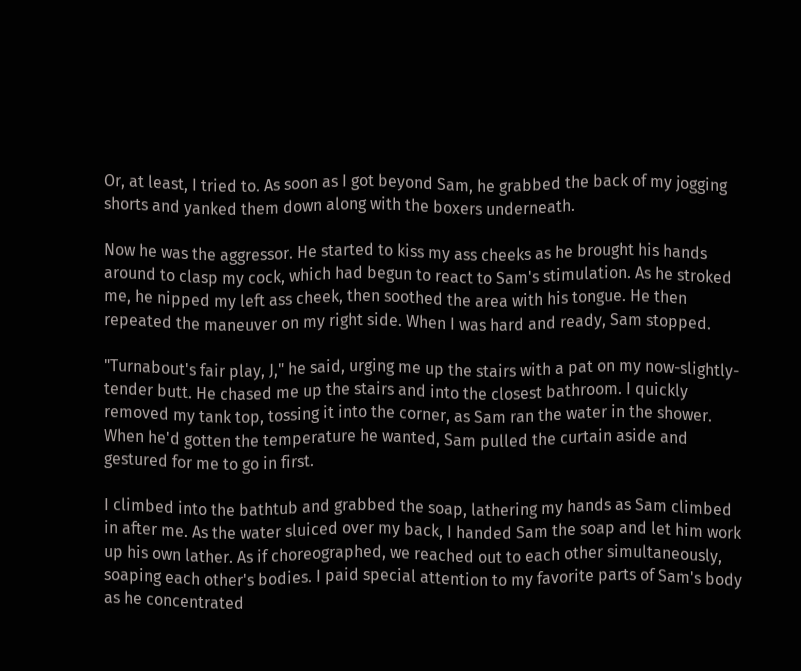Or, at least, I tried to. As soon as I got beyond Sam, he grabbed the back of my jogging shorts and yanked them down along with the boxers underneath.

Now he was the aggressor. He started to kiss my ass cheeks as he brought his hands around to clasp my cock, which had begun to react to Sam's stimulation. As he stroked me, he nipped my left ass cheek, then soothed the area with his tongue. He then repeated the maneuver on my right side. When I was hard and ready, Sam stopped.

"Turnabout's fair play, J," he said, urging me up the stairs with a pat on my now-slightly-tender butt. He chased me up the stairs and into the closest bathroom. I quickly removed my tank top, tossing it into the corner, as Sam ran the water in the shower. When he'd gotten the temperature he wanted, Sam pulled the curtain aside and gestured for me to go in first.

I climbed into the bathtub and grabbed the soap, lathering my hands as Sam climbed in after me. As the water sluiced over my back, I handed Sam the soap and let him work up his own lather. As if choreographed, we reached out to each other simultaneously, soaping each other's bodies. I paid special attention to my favorite parts of Sam's body as he concentrated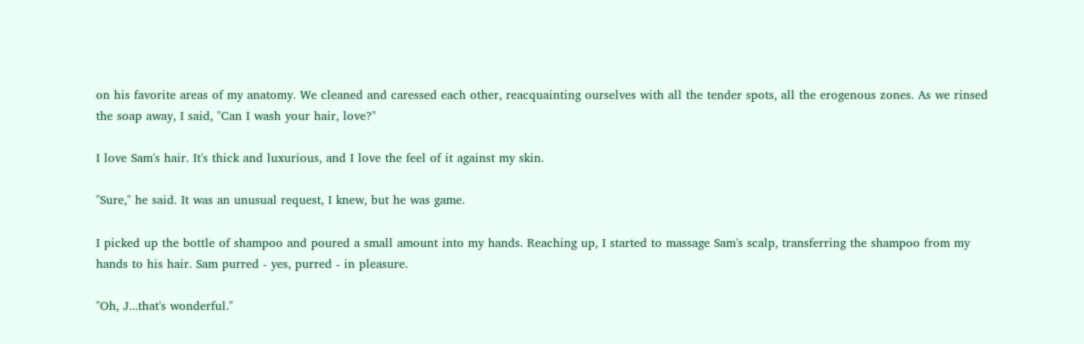on his favorite areas of my anatomy. We cleaned and caressed each other, reacquainting ourselves with all the tender spots, all the erogenous zones. As we rinsed the soap away, I said, "Can I wash your hair, love?"

I love Sam's hair. It's thick and luxurious, and I love the feel of it against my skin.

"Sure," he said. It was an unusual request, I knew, but he was game.

I picked up the bottle of shampoo and poured a small amount into my hands. Reaching up, I started to massage Sam's scalp, transferring the shampoo from my hands to his hair. Sam purred - yes, purred - in pleasure.

"Oh, J...that's wonderful."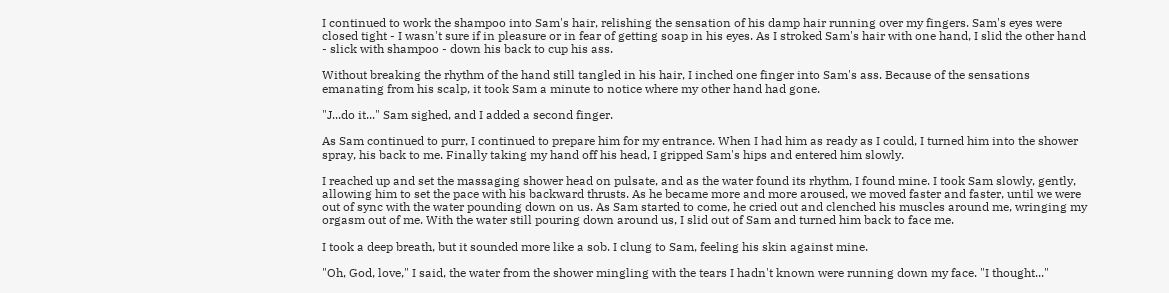I continued to work the shampoo into Sam's hair, relishing the sensation of his damp hair running over my fingers. Sam's eyes were closed tight - I wasn't sure if in pleasure or in fear of getting soap in his eyes. As I stroked Sam's hair with one hand, I slid the other hand - slick with shampoo - down his back to cup his ass.

Without breaking the rhythm of the hand still tangled in his hair, I inched one finger into Sam's ass. Because of the sensations emanating from his scalp, it took Sam a minute to notice where my other hand had gone.

"J...do it..." Sam sighed, and I added a second finger.

As Sam continued to purr, I continued to prepare him for my entrance. When I had him as ready as I could, I turned him into the shower spray, his back to me. Finally taking my hand off his head, I gripped Sam's hips and entered him slowly.

I reached up and set the massaging shower head on pulsate, and as the water found its rhythm, I found mine. I took Sam slowly, gently, allowing him to set the pace with his backward thrusts. As he became more and more aroused, we moved faster and faster, until we were out of sync with the water pounding down on us. As Sam started to come, he cried out and clenched his muscles around me, wringing my orgasm out of me. With the water still pouring down around us, I slid out of Sam and turned him back to face me.

I took a deep breath, but it sounded more like a sob. I clung to Sam, feeling his skin against mine.

"Oh, God, love," I said, the water from the shower mingling with the tears I hadn't known were running down my face. "I thought..."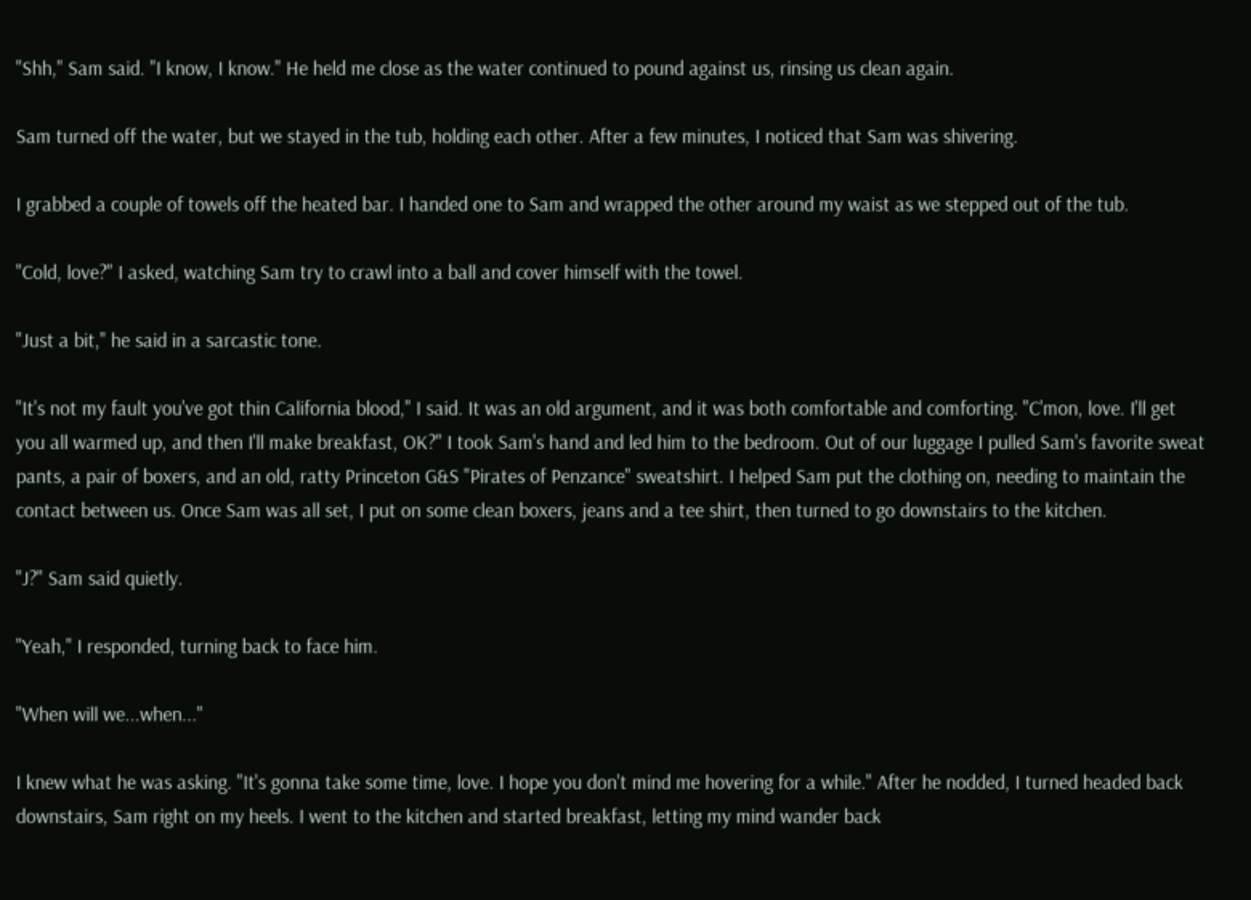"Shh," Sam said. "I know, I know." He held me close as the water continued to pound against us, rinsing us clean again.

Sam turned off the water, but we stayed in the tub, holding each other. After a few minutes, I noticed that Sam was shivering.

I grabbed a couple of towels off the heated bar. I handed one to Sam and wrapped the other around my waist as we stepped out of the tub.

"Cold, love?" I asked, watching Sam try to crawl into a ball and cover himself with the towel.

"Just a bit," he said in a sarcastic tone.

"It's not my fault you've got thin California blood," I said. It was an old argument, and it was both comfortable and comforting. "C'mon, love. I'll get you all warmed up, and then I'll make breakfast, OK?" I took Sam's hand and led him to the bedroom. Out of our luggage I pulled Sam's favorite sweat pants, a pair of boxers, and an old, ratty Princeton G&S "Pirates of Penzance" sweatshirt. I helped Sam put the clothing on, needing to maintain the contact between us. Once Sam was all set, I put on some clean boxers, jeans and a tee shirt, then turned to go downstairs to the kitchen.

"J?" Sam said quietly.

"Yeah," I responded, turning back to face him.

"When will we...when..."

I knew what he was asking. "It's gonna take some time, love. I hope you don't mind me hovering for a while." After he nodded, I turned headed back downstairs, Sam right on my heels. I went to the kitchen and started breakfast, letting my mind wander back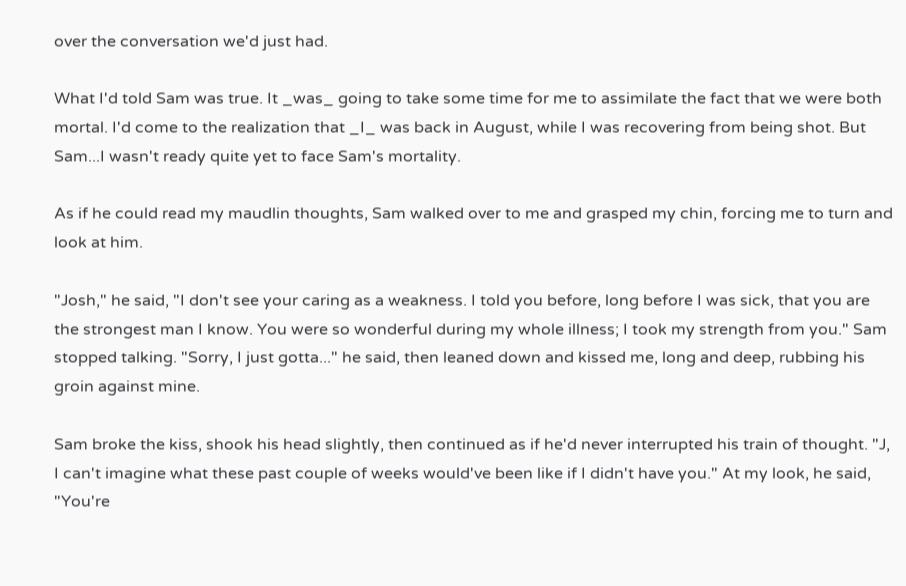over the conversation we'd just had.

What I'd told Sam was true. It _was_ going to take some time for me to assimilate the fact that we were both mortal. I'd come to the realization that _I_ was back in August, while I was recovering from being shot. But Sam...I wasn't ready quite yet to face Sam's mortality.

As if he could read my maudlin thoughts, Sam walked over to me and grasped my chin, forcing me to turn and look at him.

"Josh," he said, "I don't see your caring as a weakness. I told you before, long before I was sick, that you are the strongest man I know. You were so wonderful during my whole illness; I took my strength from you." Sam stopped talking. "Sorry, I just gotta..." he said, then leaned down and kissed me, long and deep, rubbing his groin against mine.

Sam broke the kiss, shook his head slightly, then continued as if he'd never interrupted his train of thought. "J, I can't imagine what these past couple of weeks would've been like if I didn't have you." At my look, he said, "You're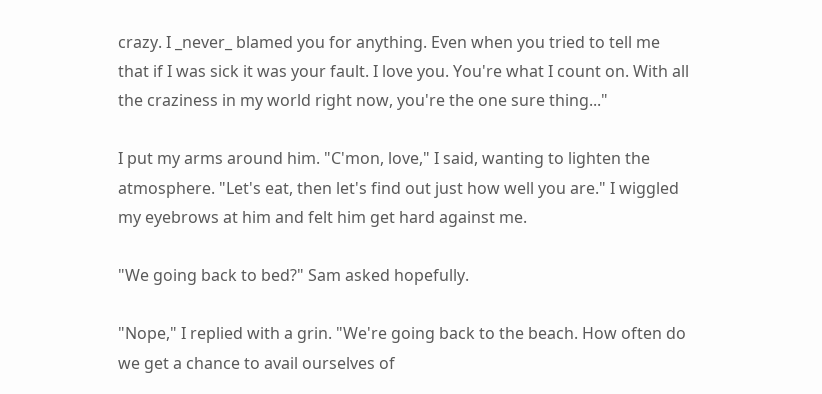crazy. I _never_ blamed you for anything. Even when you tried to tell me that if I was sick it was your fault. I love you. You're what I count on. With all the craziness in my world right now, you're the one sure thing..."

I put my arms around him. "C'mon, love," I said, wanting to lighten the atmosphere. "Let's eat, then let's find out just how well you are." I wiggled my eyebrows at him and felt him get hard against me.

"We going back to bed?" Sam asked hopefully.

"Nope," I replied with a grin. "We're going back to the beach. How often do we get a chance to avail ourselves of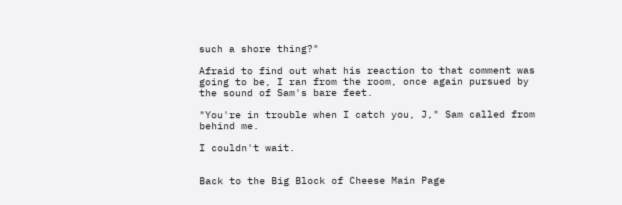such a shore thing?"

Afraid to find out what his reaction to that comment was going to be, I ran from the room, once again pursued by the sound of Sam's bare feet.

"You're in trouble when I catch you, J," Sam called from behind me.

I couldn't wait.


Back to the Big Block of Cheese Main Page